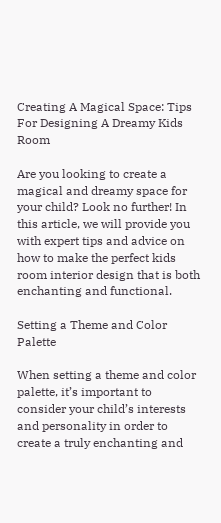Creating A Magical Space: Tips For Designing A Dreamy Kids Room

Are you looking to create a magical and dreamy space for your child? Look no further! In this article, we will provide you with expert tips and advice on how to make the perfect kids room interior design that is both enchanting and functional.

Setting a Theme and Color Palette

When setting a theme and color palette, it’s important to consider your child’s interests and personality in order to create a truly enchanting and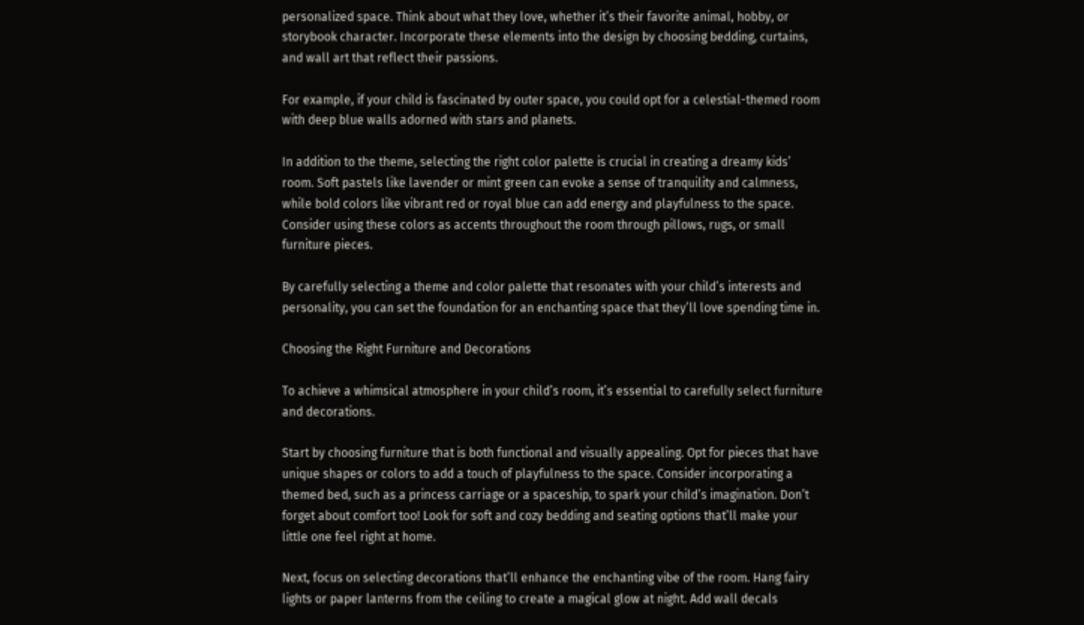personalized space. Think about what they love, whether it’s their favorite animal, hobby, or storybook character. Incorporate these elements into the design by choosing bedding, curtains, and wall art that reflect their passions.

For example, if your child is fascinated by outer space, you could opt for a celestial-themed room with deep blue walls adorned with stars and planets.

In addition to the theme, selecting the right color palette is crucial in creating a dreamy kids’ room. Soft pastels like lavender or mint green can evoke a sense of tranquility and calmness, while bold colors like vibrant red or royal blue can add energy and playfulness to the space. Consider using these colors as accents throughout the room through pillows, rugs, or small furniture pieces.

By carefully selecting a theme and color palette that resonates with your child’s interests and personality, you can set the foundation for an enchanting space that they’ll love spending time in.

Choosing the Right Furniture and Decorations

To achieve a whimsical atmosphere in your child’s room, it’s essential to carefully select furniture and decorations.

Start by choosing furniture that is both functional and visually appealing. Opt for pieces that have unique shapes or colors to add a touch of playfulness to the space. Consider incorporating a themed bed, such as a princess carriage or a spaceship, to spark your child’s imagination. Don’t forget about comfort too! Look for soft and cozy bedding and seating options that’ll make your little one feel right at home.

Next, focus on selecting decorations that’ll enhance the enchanting vibe of the room. Hang fairy lights or paper lanterns from the ceiling to create a magical glow at night. Add wall decals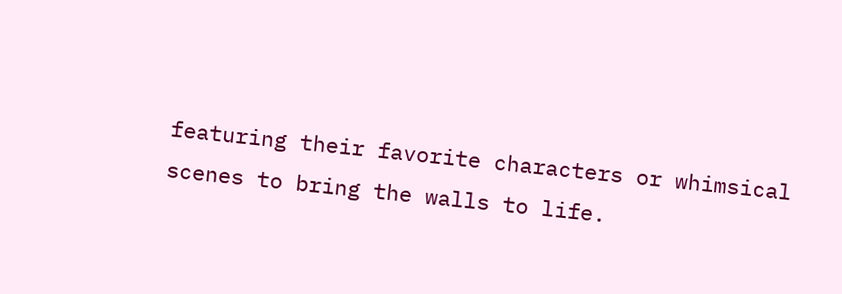featuring their favorite characters or whimsical scenes to bring the walls to life.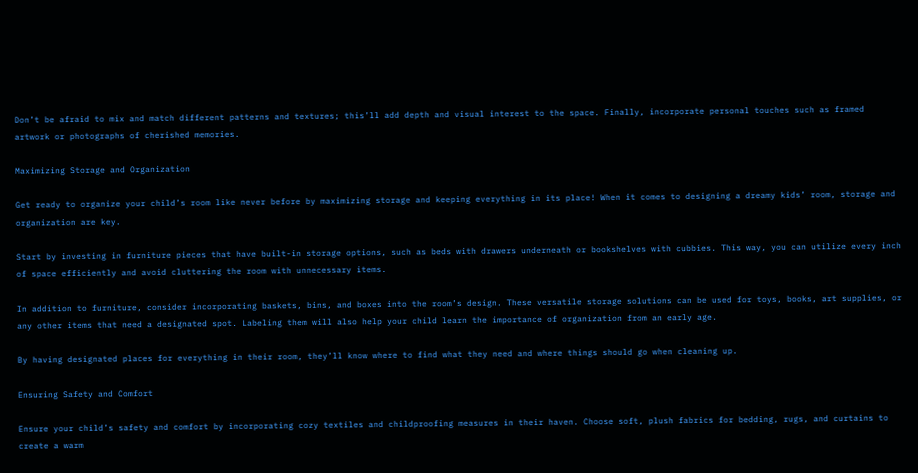Don’t be afraid to mix and match different patterns and textures; this’ll add depth and visual interest to the space. Finally, incorporate personal touches such as framed artwork or photographs of cherished memories.

Maximizing Storage and Organization

Get ready to organize your child’s room like never before by maximizing storage and keeping everything in its place! When it comes to designing a dreamy kids’ room, storage and organization are key.

Start by investing in furniture pieces that have built-in storage options, such as beds with drawers underneath or bookshelves with cubbies. This way, you can utilize every inch of space efficiently and avoid cluttering the room with unnecessary items.

In addition to furniture, consider incorporating baskets, bins, and boxes into the room’s design. These versatile storage solutions can be used for toys, books, art supplies, or any other items that need a designated spot. Labeling them will also help your child learn the importance of organization from an early age.

By having designated places for everything in their room, they’ll know where to find what they need and where things should go when cleaning up.

Ensuring Safety and Comfort

Ensure your child’s safety and comfort by incorporating cozy textiles and childproofing measures in their haven. Choose soft, plush fabrics for bedding, rugs, and curtains to create a warm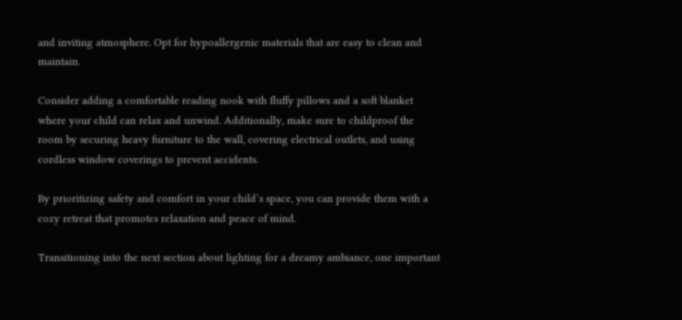and inviting atmosphere. Opt for hypoallergenic materials that are easy to clean and maintain.

Consider adding a comfortable reading nook with fluffy pillows and a soft blanket where your child can relax and unwind. Additionally, make sure to childproof the room by securing heavy furniture to the wall, covering electrical outlets, and using cordless window coverings to prevent accidents.

By prioritizing safety and comfort in your child’s space, you can provide them with a cozy retreat that promotes relaxation and peace of mind.

Transitioning into the next section about lighting for a dreamy ambiance, one important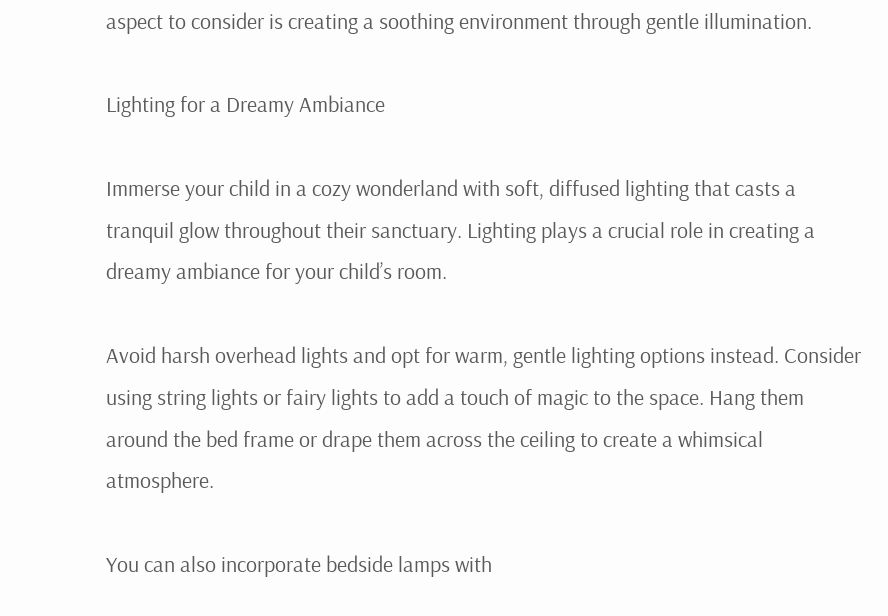aspect to consider is creating a soothing environment through gentle illumination.

Lighting for a Dreamy Ambiance

Immerse your child in a cozy wonderland with soft, diffused lighting that casts a tranquil glow throughout their sanctuary. Lighting plays a crucial role in creating a dreamy ambiance for your child’s room.

Avoid harsh overhead lights and opt for warm, gentle lighting options instead. Consider using string lights or fairy lights to add a touch of magic to the space. Hang them around the bed frame or drape them across the ceiling to create a whimsical atmosphere.

You can also incorporate bedside lamps with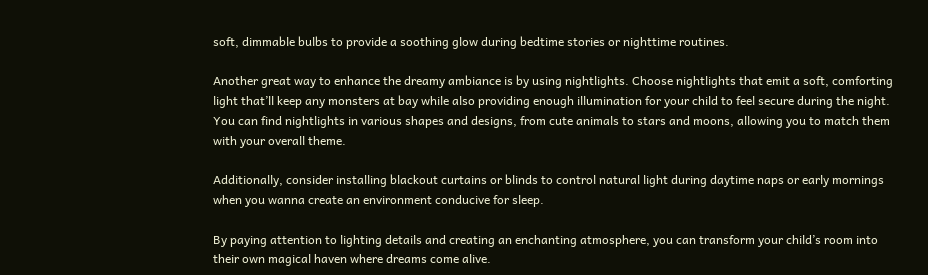soft, dimmable bulbs to provide a soothing glow during bedtime stories or nighttime routines.

Another great way to enhance the dreamy ambiance is by using nightlights. Choose nightlights that emit a soft, comforting light that’ll keep any monsters at bay while also providing enough illumination for your child to feel secure during the night. You can find nightlights in various shapes and designs, from cute animals to stars and moons, allowing you to match them with your overall theme.

Additionally, consider installing blackout curtains or blinds to control natural light during daytime naps or early mornings when you wanna create an environment conducive for sleep.

By paying attention to lighting details and creating an enchanting atmosphere, you can transform your child’s room into their own magical haven where dreams come alive.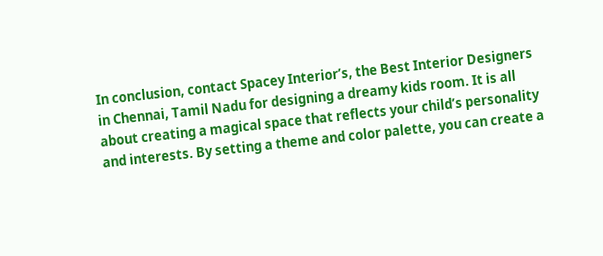In conclusion, contact Spacey Interior’s, the Best Interior Designers in Chennai, Tamil Nadu for designing a dreamy kids room. It is all about creating a magical space that reflects your child’s personality and interests. By setting a theme and color palette, you can create a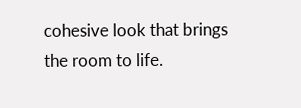cohesive look that brings the room to life.